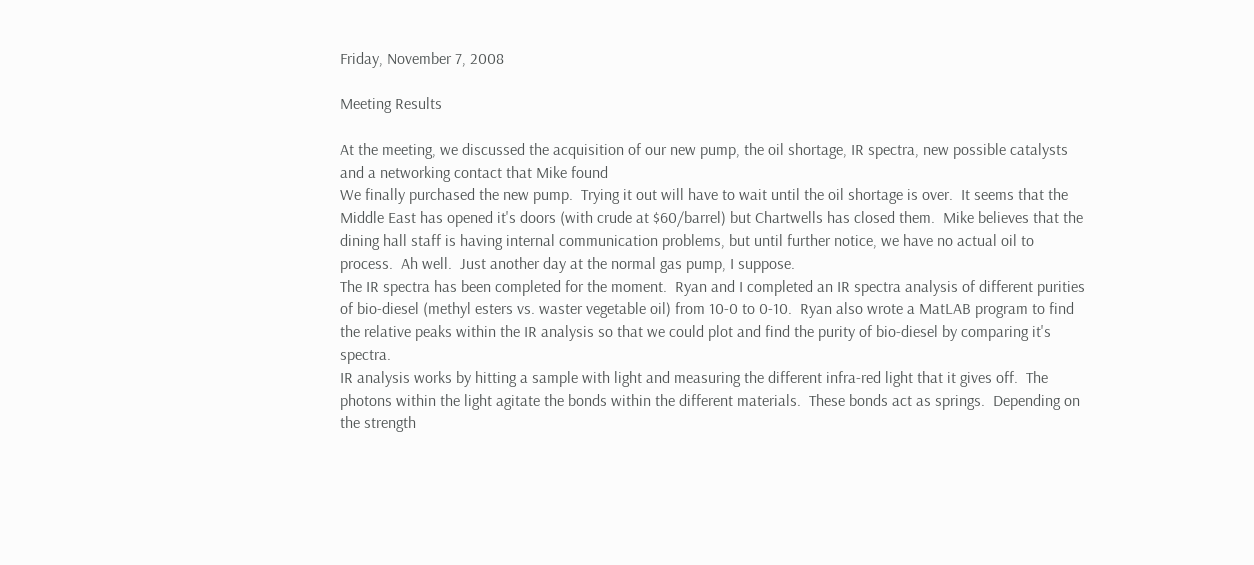Friday, November 7, 2008

Meeting Results

At the meeting, we discussed the acquisition of our new pump, the oil shortage, IR spectra, new possible catalysts and a networking contact that Mike found
We finally purchased the new pump.  Trying it out will have to wait until the oil shortage is over.  It seems that the Middle East has opened it's doors (with crude at $60/barrel) but Chartwells has closed them.  Mike believes that the dining hall staff is having internal communication problems, but until further notice, we have no actual oil to process.  Ah well.  Just another day at the normal gas pump, I suppose.
The IR spectra has been completed for the moment.  Ryan and I completed an IR spectra analysis of different purities of bio-diesel (methyl esters vs. waster vegetable oil) from 10-0 to 0-10.  Ryan also wrote a MatLAB program to find the relative peaks within the IR analysis so that we could plot and find the purity of bio-diesel by comparing it's spectra.
IR analysis works by hitting a sample with light and measuring the different infra-red light that it gives off.  The photons within the light agitate the bonds within the different materials.  These bonds act as springs.  Depending on the strength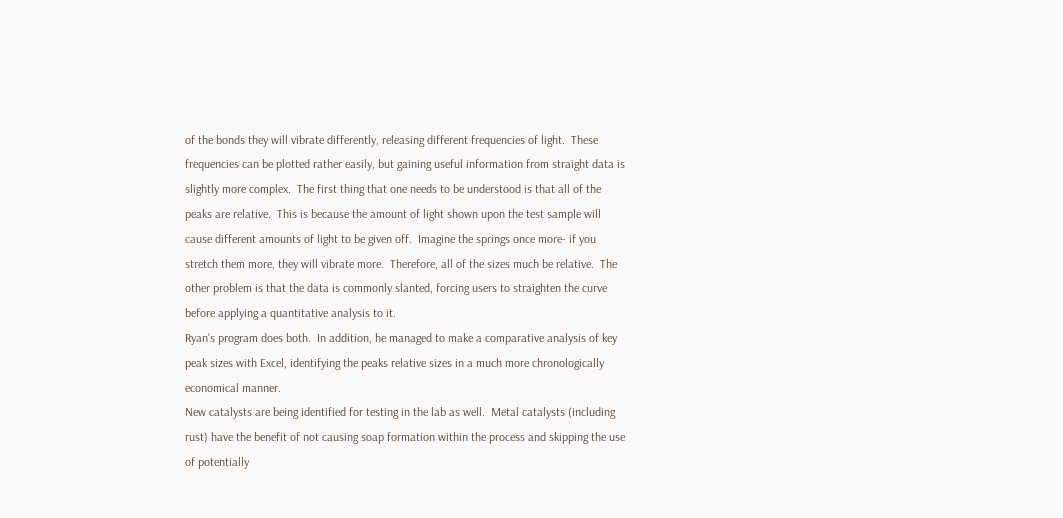of the bonds they will vibrate differently, releasing different frequencies of light.  These frequencies can be plotted rather easily, but gaining useful information from straight data is slightly more complex.  The first thing that one needs to be understood is that all of the peaks are relative.  This is because the amount of light shown upon the test sample will cause different amounts of light to be given off.  Imagine the springs once more- if you stretch them more, they will vibrate more.  Therefore, all of the sizes much be relative.  The other problem is that the data is commonly slanted, forcing users to straighten the curve before applying a quantitative analysis to it.
Ryan's program does both.  In addition, he managed to make a comparative analysis of key peak sizes with Excel, identifying the peaks relative sizes in a much more chronologically economical manner.
New catalysts are being identified for testing in the lab as well.  Metal catalysts (including rust) have the benefit of not causing soap formation within the process and skipping the use of potentially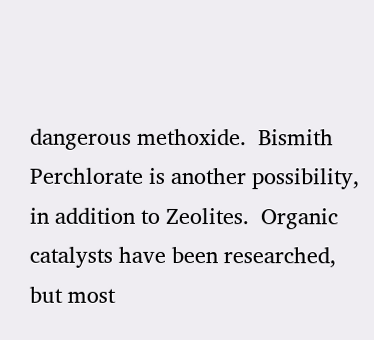dangerous methoxide.  Bismith Perchlorate is another possibility, in addition to Zeolites.  Organic catalysts have been researched, but most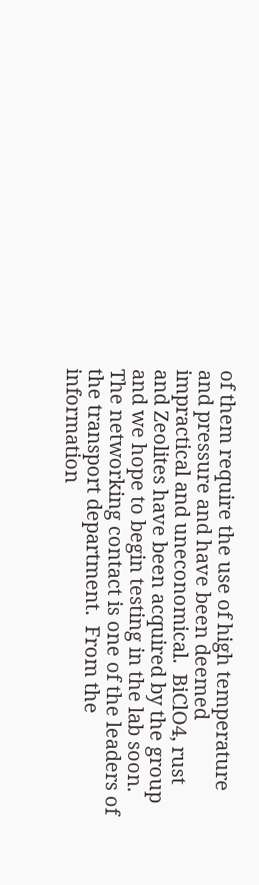of them require the use of high temperature and pressure and have been deemed impractical and uneconomical.  BiClO4, rust and Zeolites have been acquired by the group and we hope to begin testing in the lab soon.
The networking contact is one of the leaders of the transport department.  From the information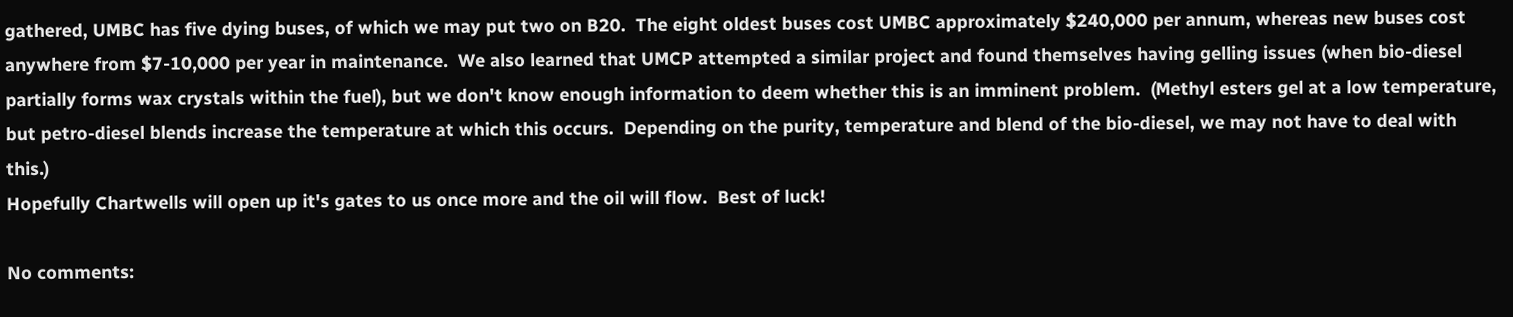gathered, UMBC has five dying buses, of which we may put two on B20.  The eight oldest buses cost UMBC approximately $240,000 per annum, whereas new buses cost anywhere from $7-10,000 per year in maintenance.  We also learned that UMCP attempted a similar project and found themselves having gelling issues (when bio-diesel partially forms wax crystals within the fuel), but we don't know enough information to deem whether this is an imminent problem.  (Methyl esters gel at a low temperature, but petro-diesel blends increase the temperature at which this occurs.  Depending on the purity, temperature and blend of the bio-diesel, we may not have to deal with this.)
Hopefully Chartwells will open up it's gates to us once more and the oil will flow.  Best of luck!

No comments: